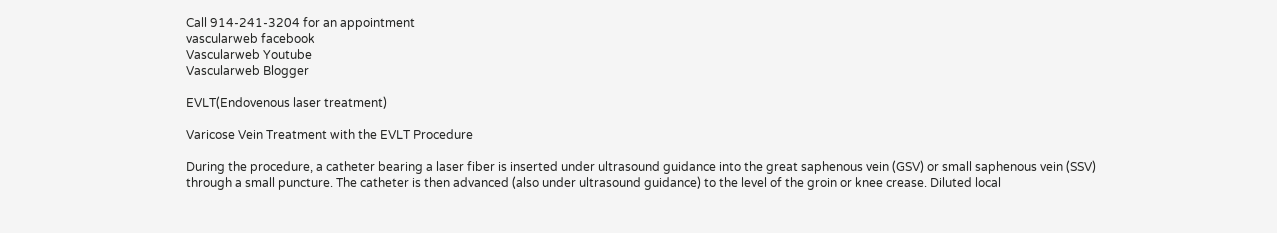Call 914-241-3204 for an appointment
vascularweb facebook
Vascularweb Youtube
Vascularweb Blogger

EVLT(Endovenous laser treatment)

Varicose Vein Treatment with the EVLT Procedure

During the procedure, a catheter bearing a laser fiber is inserted under ultrasound guidance into the great saphenous vein (GSV) or small saphenous vein (SSV) through a small puncture. The catheter is then advanced (also under ultrasound guidance) to the level of the groin or knee crease. Diluted local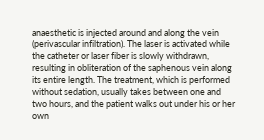anaesthetic is injected around and along the vein (perivascular infiltration). The laser is activated while the catheter or laser fiber is slowly withdrawn, resulting in obliteration of the saphenous vein along its entire length. The treatment, which is performed without sedation, usually takes between one and two hours, and the patient walks out under his or her own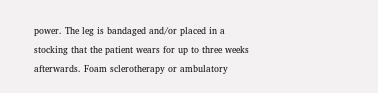power. The leg is bandaged and/or placed in a stocking that the patient wears for up to three weeks afterwards. Foam sclerotherapy or ambulatory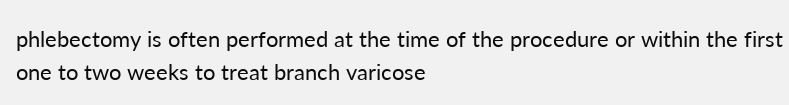phlebectomy is often performed at the time of the procedure or within the first one to two weeks to treat branch varicose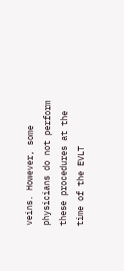veins. However, some physicians do not perform these procedures at the time of the EVLT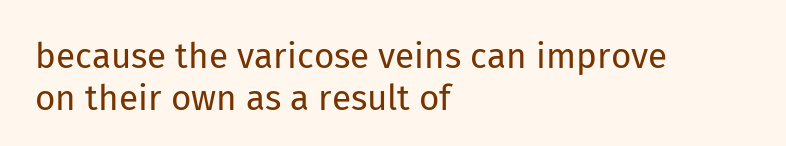because the varicose veins can improve on their own as a result of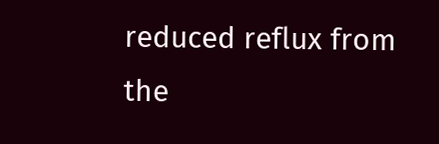reduced reflux from the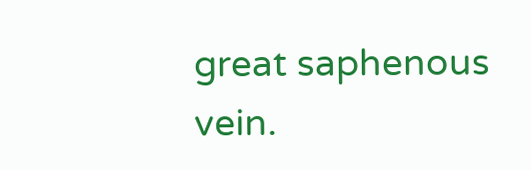great saphenous vein.